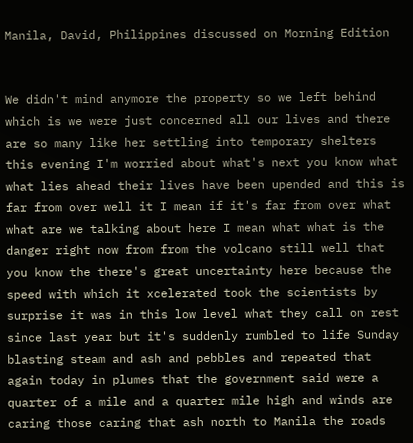Manila, David, Philippines discussed on Morning Edition


We didn't mind anymore the property so we left behind which is we were just concerned all our lives and there are so many like her settling into temporary shelters this evening I'm worried about what's next you know what what lies ahead their lives have been upended and this is far from over well it I mean if it's far from over what what are we talking about here I mean what what is the danger right now from from the volcano still well that you know the there's great uncertainty here because the speed with which it xcelerated took the scientists by surprise it was in this low level what they call on rest since last year but it's suddenly rumbled to life Sunday blasting steam and ash and pebbles and repeated that again today in plumes that the government said were a quarter of a mile and a quarter mile high and winds are caring those caring that ash north to Manila the roads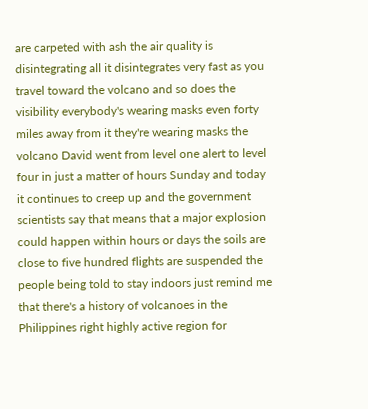are carpeted with ash the air quality is disintegrating all it disintegrates very fast as you travel toward the volcano and so does the visibility everybody's wearing masks even forty miles away from it they're wearing masks the volcano David went from level one alert to level four in just a matter of hours Sunday and today it continues to creep up and the government scientists say that means that a major explosion could happen within hours or days the soils are close to five hundred flights are suspended the people being told to stay indoors just remind me that there's a history of volcanoes in the Philippines right highly active region for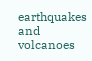earthquakes and volcanoes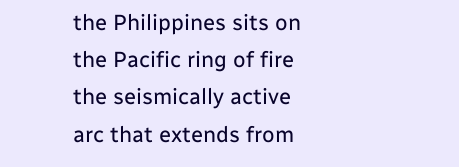the Philippines sits on the Pacific ring of fire the seismically active arc that extends from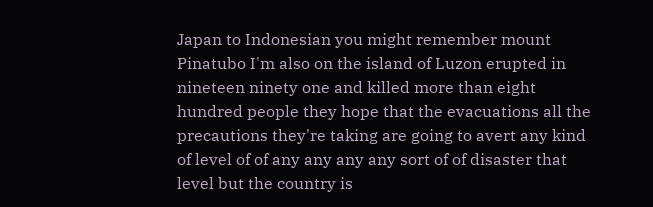Japan to Indonesian you might remember mount Pinatubo I'm also on the island of Luzon erupted in nineteen ninety one and killed more than eight hundred people they hope that the evacuations all the precautions they're taking are going to avert any kind of level of of any any any any sort of of disaster that level but the country is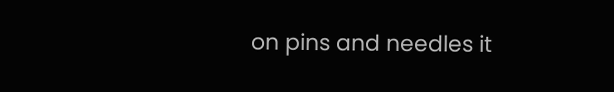on pins and needles it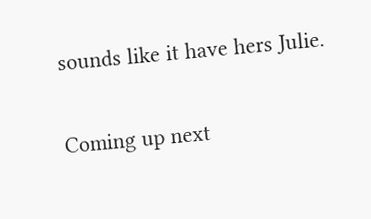sounds like it have hers Julie.

Coming up next